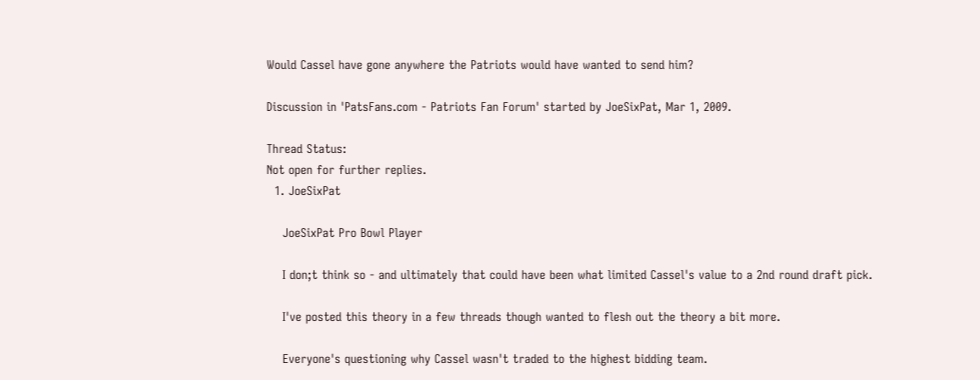Would Cassel have gone anywhere the Patriots would have wanted to send him?

Discussion in 'PatsFans.com - Patriots Fan Forum' started by JoeSixPat, Mar 1, 2009.

Thread Status:
Not open for further replies.
  1. JoeSixPat

    JoeSixPat Pro Bowl Player

    I don;t think so - and ultimately that could have been what limited Cassel's value to a 2nd round draft pick.

    I've posted this theory in a few threads though wanted to flesh out the theory a bit more.

    Everyone's questioning why Cassel wasn't traded to the highest bidding team.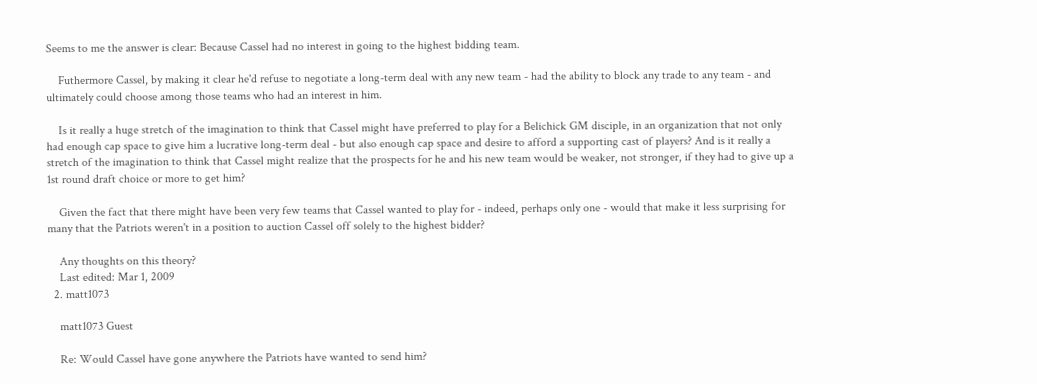Seems to me the answer is clear: Because Cassel had no interest in going to the highest bidding team.

    Futhermore Cassel, by making it clear he'd refuse to negotiate a long-term deal with any new team - had the ability to block any trade to any team - and ultimately could choose among those teams who had an interest in him.

    Is it really a huge stretch of the imagination to think that Cassel might have preferred to play for a Belichick GM disciple, in an organization that not only had enough cap space to give him a lucrative long-term deal - but also enough cap space and desire to afford a supporting cast of players? And is it really a stretch of the imagination to think that Cassel might realize that the prospects for he and his new team would be weaker, not stronger, if they had to give up a 1st round draft choice or more to get him?

    Given the fact that there might have been very few teams that Cassel wanted to play for - indeed, perhaps only one - would that make it less surprising for many that the Patriots weren't in a position to auction Cassel off solely to the highest bidder?

    Any thoughts on this theory?
    Last edited: Mar 1, 2009
  2. matt1073

    matt1073 Guest

    Re: Would Cassel have gone anywhere the Patriots have wanted to send him?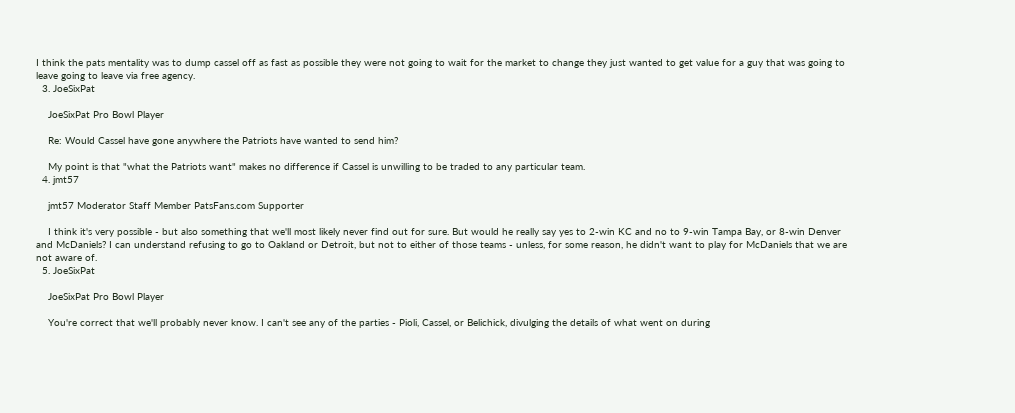I think the pats mentality was to dump cassel off as fast as possible they were not going to wait for the market to change they just wanted to get value for a guy that was going to leave going to leave via free agency.
  3. JoeSixPat

    JoeSixPat Pro Bowl Player

    Re: Would Cassel have gone anywhere the Patriots have wanted to send him?

    My point is that "what the Patriots want" makes no difference if Cassel is unwilling to be traded to any particular team.
  4. jmt57

    jmt57 Moderator Staff Member PatsFans.com Supporter

    I think it's very possible - but also something that we'll most likely never find out for sure. But would he really say yes to 2-win KC and no to 9-win Tampa Bay, or 8-win Denver and McDaniels? I can understand refusing to go to Oakland or Detroit, but not to either of those teams - unless, for some reason, he didn't want to play for McDaniels that we are not aware of.
  5. JoeSixPat

    JoeSixPat Pro Bowl Player

    You're correct that we'll probably never know. I can't see any of the parties - Pioli, Cassel, or Belichick, divulging the details of what went on during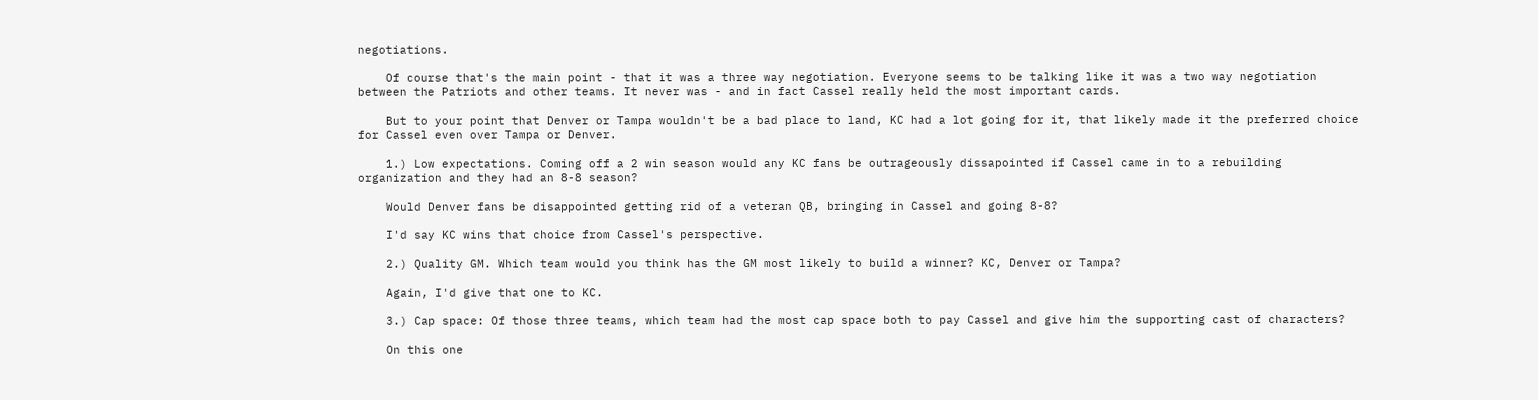negotiations.

    Of course that's the main point - that it was a three way negotiation. Everyone seems to be talking like it was a two way negotiation between the Patriots and other teams. It never was - and in fact Cassel really held the most important cards.

    But to your point that Denver or Tampa wouldn't be a bad place to land, KC had a lot going for it, that likely made it the preferred choice for Cassel even over Tampa or Denver.

    1.) Low expectations. Coming off a 2 win season would any KC fans be outrageously dissapointed if Cassel came in to a rebuilding organization and they had an 8-8 season?

    Would Denver fans be disappointed getting rid of a veteran QB, bringing in Cassel and going 8-8?

    I'd say KC wins that choice from Cassel's perspective.

    2.) Quality GM. Which team would you think has the GM most likely to build a winner? KC, Denver or Tampa?

    Again, I'd give that one to KC.

    3.) Cap space: Of those three teams, which team had the most cap space both to pay Cassel and give him the supporting cast of characters?

    On this one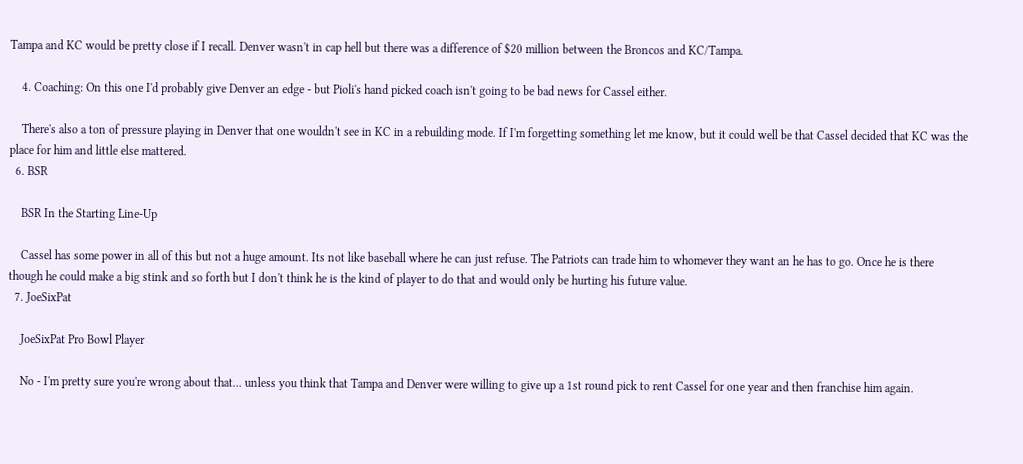Tampa and KC would be pretty close if I recall. Denver wasn't in cap hell but there was a difference of $20 million between the Broncos and KC/Tampa.

    4. Coaching: On this one I'd probably give Denver an edge - but Pioli's hand picked coach isn't going to be bad news for Cassel either.

    There's also a ton of pressure playing in Denver that one wouldn't see in KC in a rebuilding mode. If I'm forgetting something let me know, but it could well be that Cassel decided that KC was the place for him and little else mattered.
  6. BSR

    BSR In the Starting Line-Up

    Cassel has some power in all of this but not a huge amount. Its not like baseball where he can just refuse. The Patriots can trade him to whomever they want an he has to go. Once he is there though he could make a big stink and so forth but I don't think he is the kind of player to do that and would only be hurting his future value.
  7. JoeSixPat

    JoeSixPat Pro Bowl Player

    No - I'm pretty sure you're wrong about that... unless you think that Tampa and Denver were willing to give up a 1st round pick to rent Cassel for one year and then franchise him again.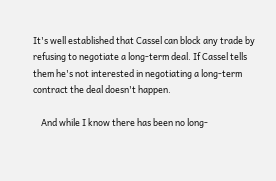It's well established that Cassel can block any trade by refusing to negotiate a long-term deal. If Cassel tells them he's not interested in negotiating a long-term contract the deal doesn't happen.

    And while I know there has been no long-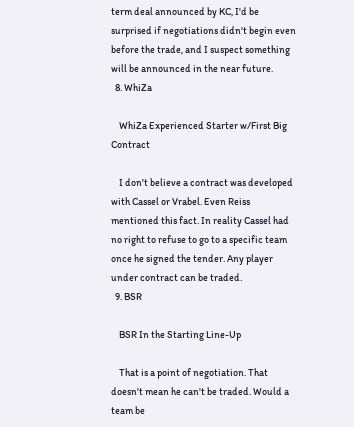term deal announced by KC, I'd be surprised if negotiations didn't begin even before the trade, and I suspect something will be announced in the near future.
  8. WhiZa

    WhiZa Experienced Starter w/First Big Contract

    I don't believe a contract was developed with Cassel or Vrabel. Even Reiss mentioned this fact. In reality Cassel had no right to refuse to go to a specific team once he signed the tender. Any player under contract can be traded.
  9. BSR

    BSR In the Starting Line-Up

    That is a point of negotiation. That doesn't mean he can't be traded. Would a team be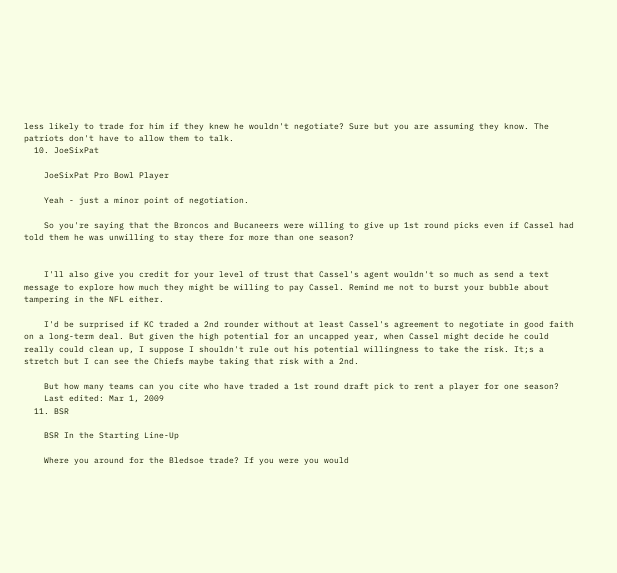less likely to trade for him if they knew he wouldn't negotiate? Sure but you are assuming they know. The patriots don't have to allow them to talk.
  10. JoeSixPat

    JoeSixPat Pro Bowl Player

    Yeah - just a minor point of negotiation.

    So you're saying that the Broncos and Bucaneers were willing to give up 1st round picks even if Cassel had told them he was unwilling to stay there for more than one season?


    I'll also give you credit for your level of trust that Cassel's agent wouldn't so much as send a text message to explore how much they might be willing to pay Cassel. Remind me not to burst your bubble about tampering in the NFL either.

    I'd be surprised if KC traded a 2nd rounder without at least Cassel's agreement to negotiate in good faith on a long-term deal. But given the high potential for an uncapped year, when Cassel might decide he could really could clean up, I suppose I shouldn't rule out his potential willingness to take the risk. It;s a stretch but I can see the Chiefs maybe taking that risk with a 2nd.

    But how many teams can you cite who have traded a 1st round draft pick to rent a player for one season?
    Last edited: Mar 1, 2009
  11. BSR

    BSR In the Starting Line-Up

    Where you around for the Bledsoe trade? If you were you would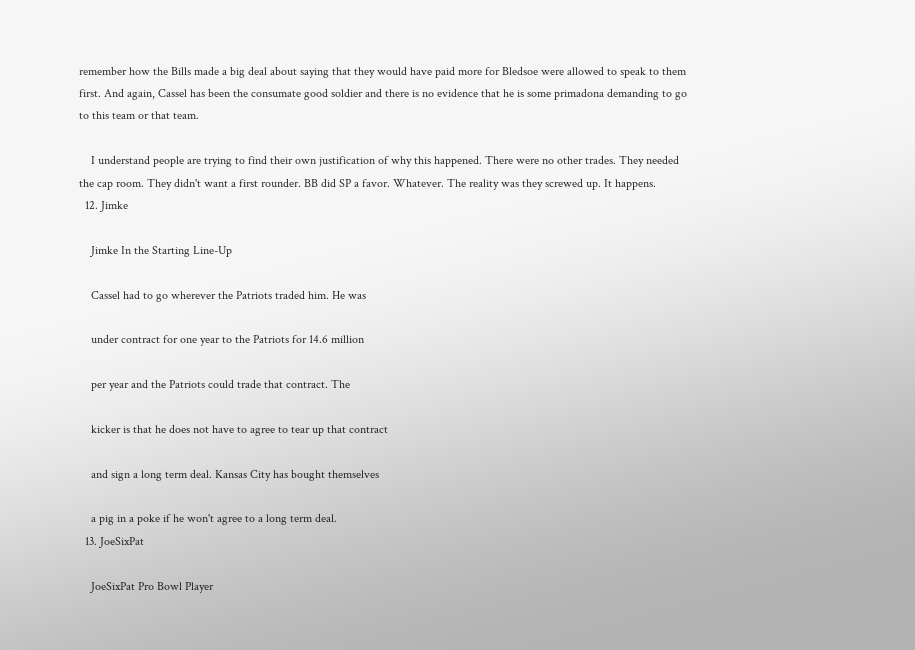remember how the Bills made a big deal about saying that they would have paid more for Bledsoe were allowed to speak to them first. And again, Cassel has been the consumate good soldier and there is no evidence that he is some primadona demanding to go to this team or that team.

    I understand people are trying to find their own justification of why this happened. There were no other trades. They needed the cap room. They didn't want a first rounder. BB did SP a favor. Whatever. The reality was they screwed up. It happens.
  12. Jimke

    Jimke In the Starting Line-Up

    Cassel had to go wherever the Patriots traded him. He was

    under contract for one year to the Patriots for 14.6 million

    per year and the Patriots could trade that contract. The

    kicker is that he does not have to agree to tear up that contract

    and sign a long term deal. Kansas City has bought themselves

    a pig in a poke if he won't agree to a long term deal.
  13. JoeSixPat

    JoeSixPat Pro Bowl Player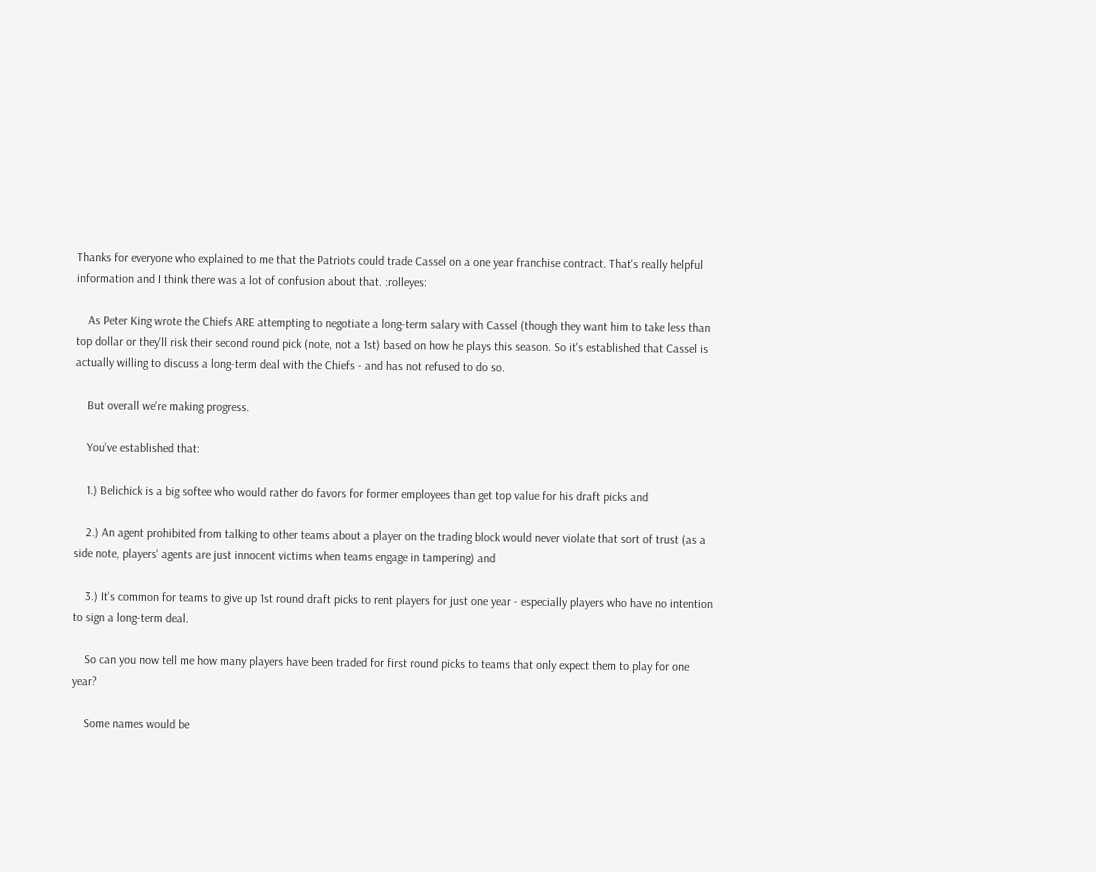Thanks for everyone who explained to me that the Patriots could trade Cassel on a one year franchise contract. That's really helpful information and I think there was a lot of confusion about that. :rolleyes:

    As Peter King wrote the Chiefs ARE attempting to negotiate a long-term salary with Cassel (though they want him to take less than top dollar or they'll risk their second round pick (note, not a 1st) based on how he plays this season. So it's established that Cassel is actually willing to discuss a long-term deal with the Chiefs - and has not refused to do so.

    But overall we're making progress.

    You've established that:

    1.) Belichick is a big softee who would rather do favors for former employees than get top value for his draft picks and

    2.) An agent prohibited from talking to other teams about a player on the trading block would never violate that sort of trust (as a side note, players' agents are just innocent victims when teams engage in tampering) and

    3.) It's common for teams to give up 1st round draft picks to rent players for just one year - especially players who have no intention to sign a long-term deal.

    So can you now tell me how many players have been traded for first round picks to teams that only expect them to play for one year?

    Some names would be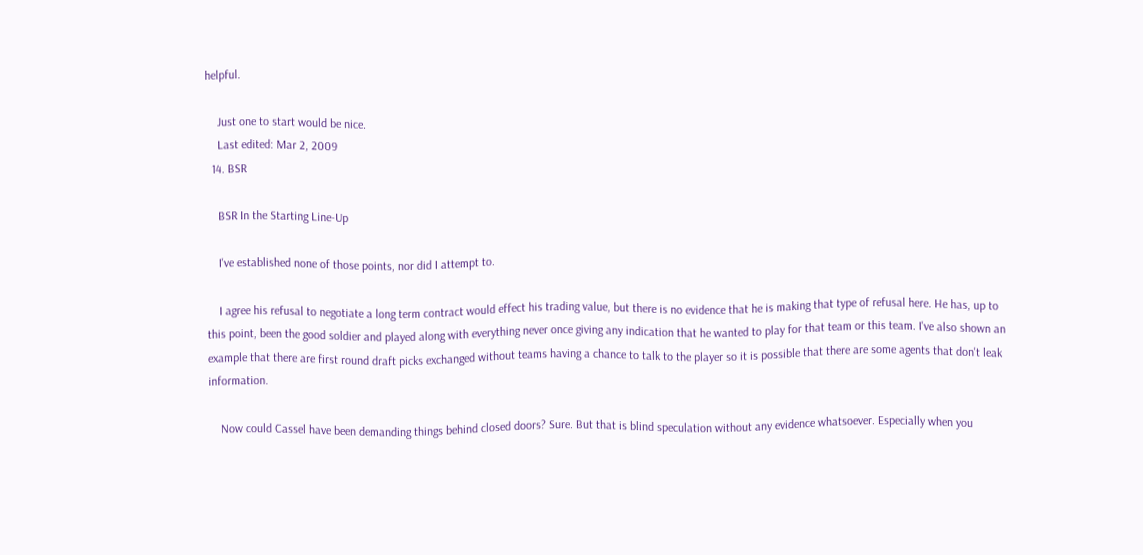helpful.

    Just one to start would be nice.
    Last edited: Mar 2, 2009
  14. BSR

    BSR In the Starting Line-Up

    I've established none of those points, nor did I attempt to.

    I agree his refusal to negotiate a long term contract would effect his trading value, but there is no evidence that he is making that type of refusal here. He has, up to this point, been the good soldier and played along with everything never once giving any indication that he wanted to play for that team or this team. I've also shown an example that there are first round draft picks exchanged without teams having a chance to talk to the player so it is possible that there are some agents that don't leak information.

    Now could Cassel have been demanding things behind closed doors? Sure. But that is blind speculation without any evidence whatsoever. Especially when you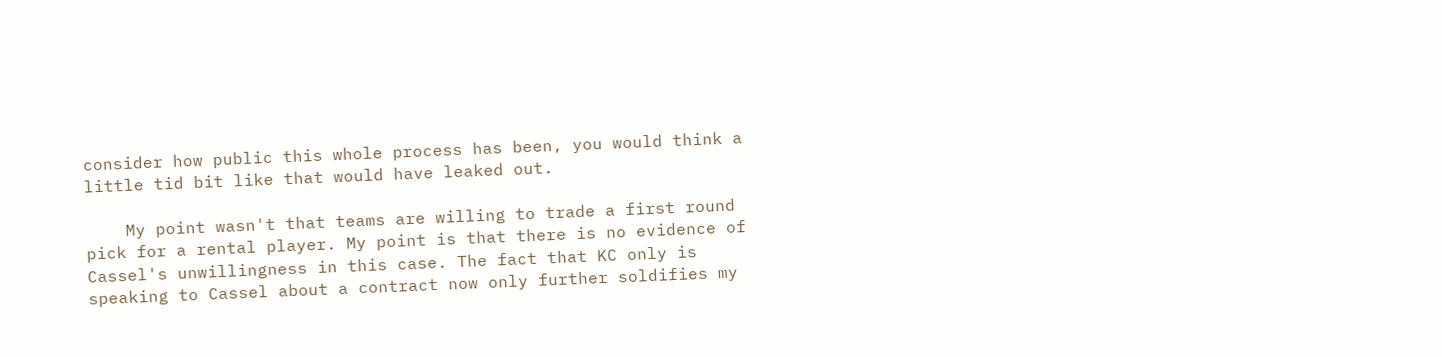consider how public this whole process has been, you would think a little tid bit like that would have leaked out.

    My point wasn't that teams are willing to trade a first round pick for a rental player. My point is that there is no evidence of Cassel's unwillingness in this case. The fact that KC only is speaking to Cassel about a contract now only further soldifies my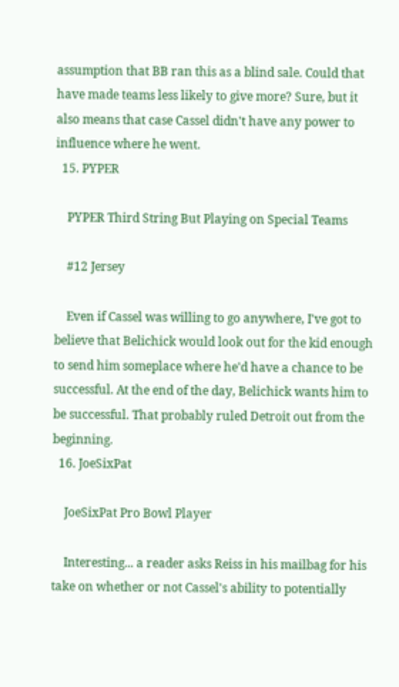assumption that BB ran this as a blind sale. Could that have made teams less likely to give more? Sure, but it also means that case Cassel didn't have any power to influence where he went.
  15. PYPER

    PYPER Third String But Playing on Special Teams

    #12 Jersey

    Even if Cassel was willing to go anywhere, I've got to believe that Belichick would look out for the kid enough to send him someplace where he'd have a chance to be successful. At the end of the day, Belichick wants him to be successful. That probably ruled Detroit out from the beginning.
  16. JoeSixPat

    JoeSixPat Pro Bowl Player

    Interesting... a reader asks Reiss in his mailbag for his take on whether or not Cassel's ability to potentially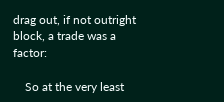drag out, if not outright block, a trade was a factor:

    So at the very least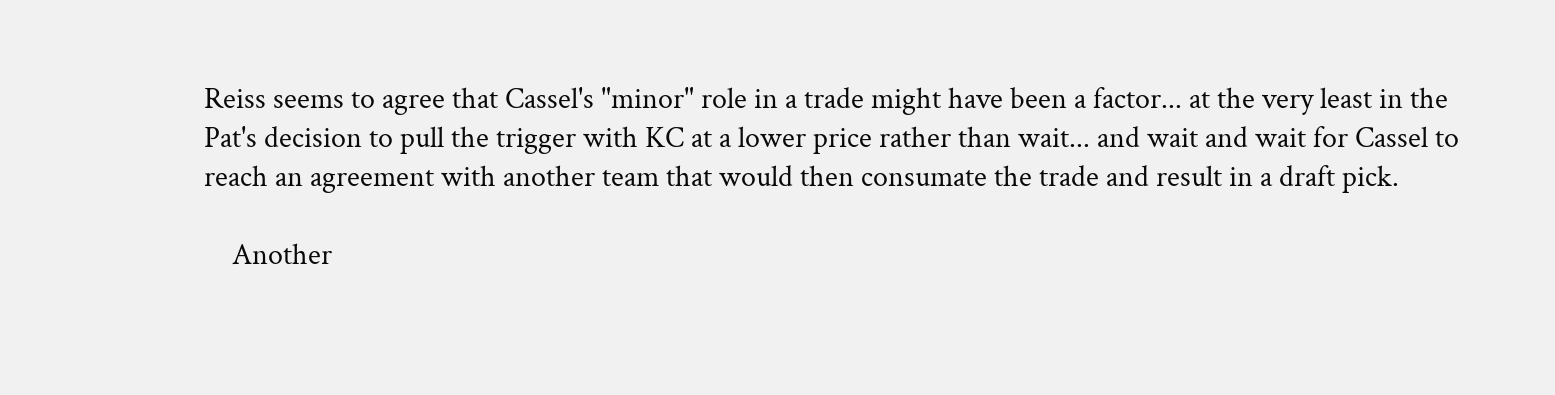Reiss seems to agree that Cassel's "minor" role in a trade might have been a factor... at the very least in the Pat's decision to pull the trigger with KC at a lower price rather than wait... and wait and wait for Cassel to reach an agreement with another team that would then consumate the trade and result in a draft pick.

    Another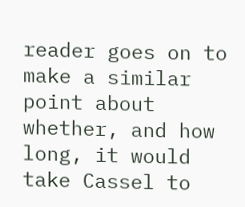reader goes on to make a similar point about whether, and how long, it would take Cassel to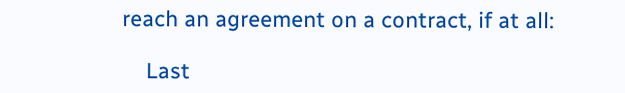reach an agreement on a contract, if at all:

    Last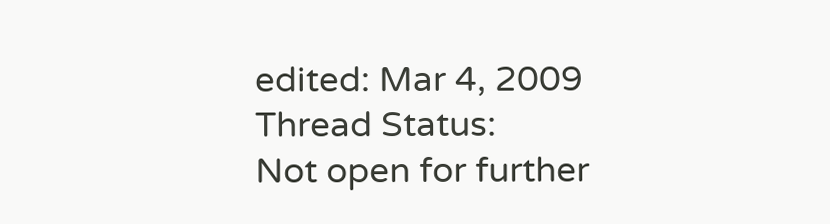edited: Mar 4, 2009
Thread Status:
Not open for further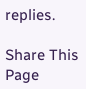replies.

Share This Page